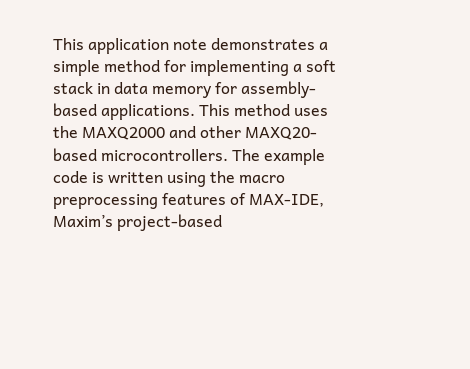This application note demonstrates a simple method for implementing a soft stack in data memory for assembly-based applications. This method uses the MAXQ2000 and other MAXQ20-based microcontrollers. The example code is written using the macro preprocessing features of MAX-IDE, Maxim’s project-based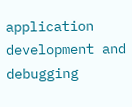application development and debugging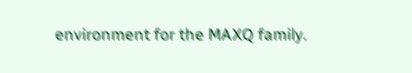environment for the MAXQ family.